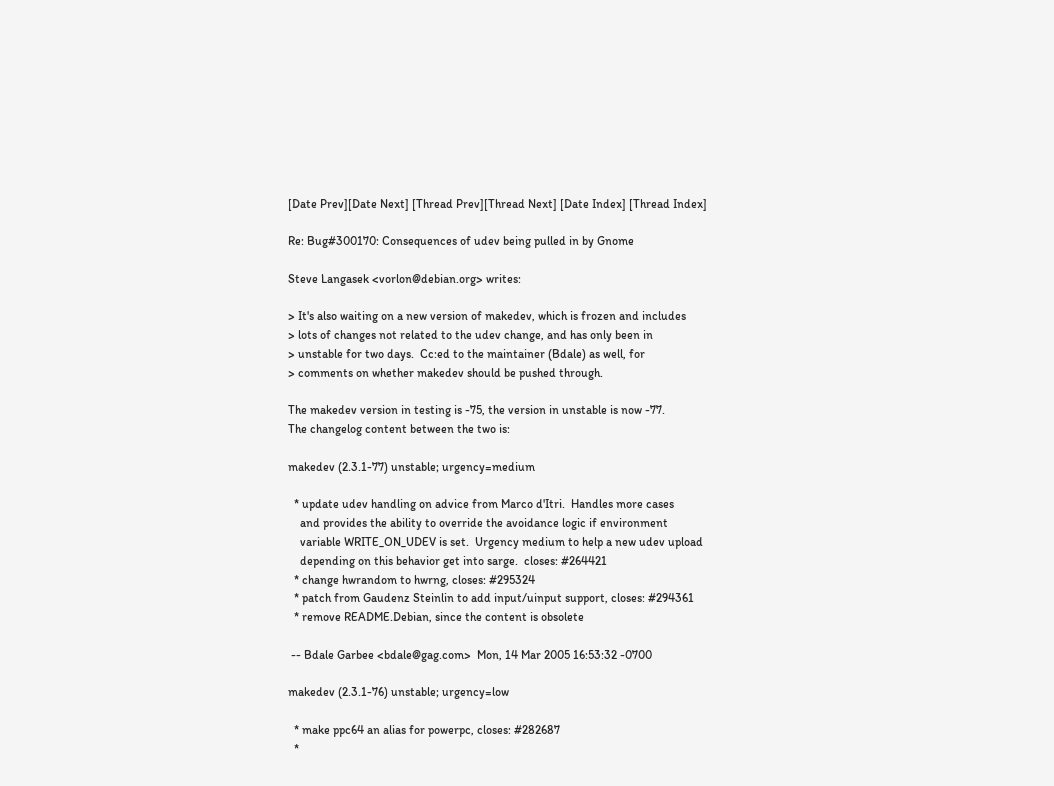[Date Prev][Date Next] [Thread Prev][Thread Next] [Date Index] [Thread Index]

Re: Bug#300170: Consequences of udev being pulled in by Gnome

Steve Langasek <vorlon@debian.org> writes:

> It's also waiting on a new version of makedev, which is frozen and includes
> lots of changes not related to the udev change, and has only been in
> unstable for two days.  Cc:ed to the maintainer (Bdale) as well, for
> comments on whether makedev should be pushed through.

The makedev version in testing is -75, the version in unstable is now -77.
The changelog content between the two is:

makedev (2.3.1-77) unstable; urgency=medium

  * update udev handling on advice from Marco d'Itri.  Handles more cases
    and provides the ability to override the avoidance logic if environment
    variable WRITE_ON_UDEV is set.  Urgency medium to help a new udev upload
    depending on this behavior get into sarge.  closes: #264421
  * change hwrandom to hwrng, closes: #295324
  * patch from Gaudenz Steinlin to add input/uinput support, closes: #294361
  * remove README.Debian, since the content is obsolete

 -- Bdale Garbee <bdale@gag.com>  Mon, 14 Mar 2005 16:53:32 -0700

makedev (2.3.1-76) unstable; urgency=low

  * make ppc64 an alias for powerpc, closes: #282687
  *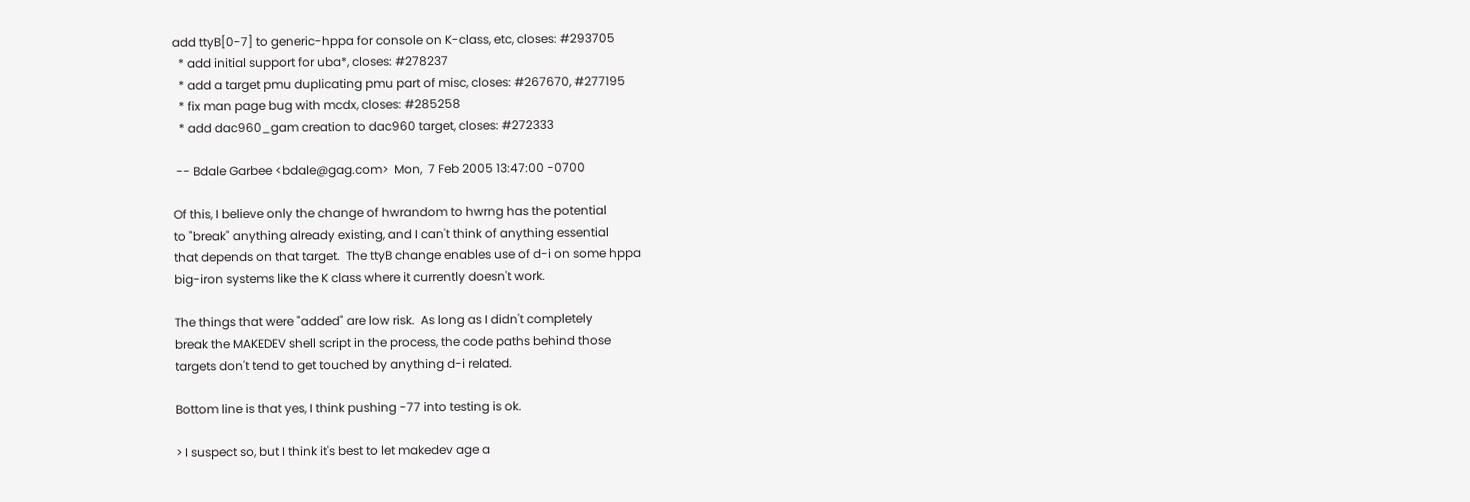add ttyB[0-7] to generic-hppa for console on K-class, etc, closes: #293705
  * add initial support for uba*, closes: #278237
  * add a target pmu duplicating pmu part of misc, closes: #267670, #277195
  * fix man page bug with mcdx, closes: #285258
  * add dac960_gam creation to dac960 target, closes: #272333

 -- Bdale Garbee <bdale@gag.com>  Mon,  7 Feb 2005 13:47:00 -0700

Of this, I believe only the change of hwrandom to hwrng has the potential
to "break" anything already existing, and I can't think of anything essential
that depends on that target.  The ttyB change enables use of d-i on some hppa
big-iron systems like the K class where it currently doesn't work.

The things that were "added" are low risk.  As long as I didn't completely
break the MAKEDEV shell script in the process, the code paths behind those
targets don't tend to get touched by anything d-i related.

Bottom line is that yes, I think pushing -77 into testing is ok.

> I suspect so, but I think it's best to let makedev age a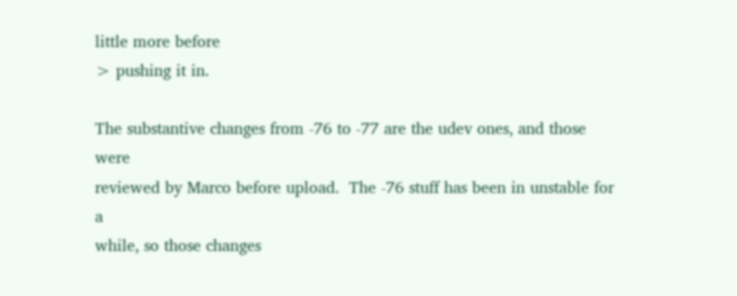little more before
> pushing it in.

The substantive changes from -76 to -77 are the udev ones, and those were
reviewed by Marco before upload.  The -76 stuff has been in unstable for a
while, so those changes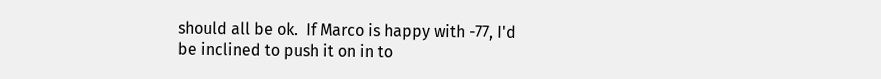should all be ok.  If Marco is happy with -77, I'd
be inclined to push it on in to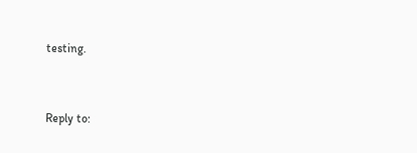testing.


Reply to: